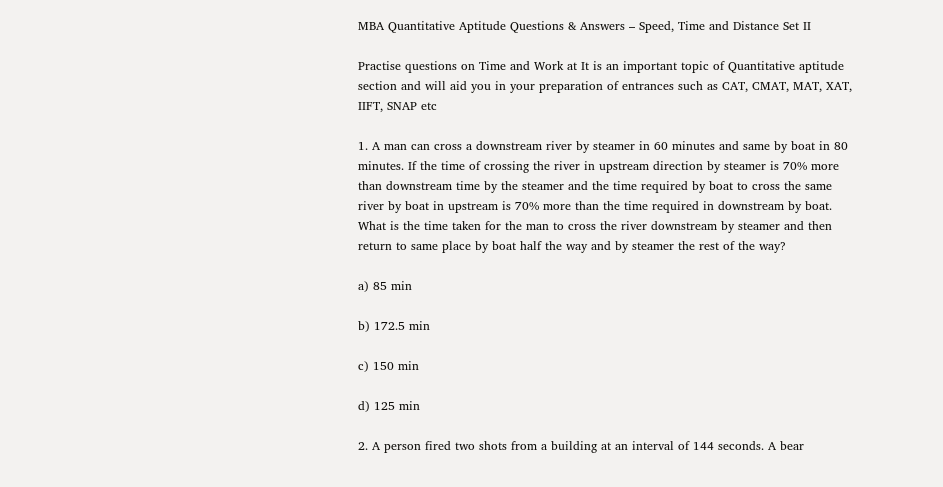MBA Quantitative Aptitude Questions & Answers – Speed, Time and Distance Set II

Practise questions on Time and Work at It is an important topic of Quantitative aptitude section and will aid you in your preparation of entrances such as CAT, CMAT, MAT, XAT, IIFT, SNAP etc

1. A man can cross a downstream river by steamer in 60 minutes and same by boat in 80 minutes. If the time of crossing the river in upstream direction by steamer is 70% more than downstream time by the steamer and the time required by boat to cross the same river by boat in upstream is 70% more than the time required in downstream by boat. What is the time taken for the man to cross the river downstream by steamer and then return to same place by boat half the way and by steamer the rest of the way?

a) 85 min

b) 172.5 min

c) 150 min

d) 125 min

2. A person fired two shots from a building at an interval of 144 seconds. A bear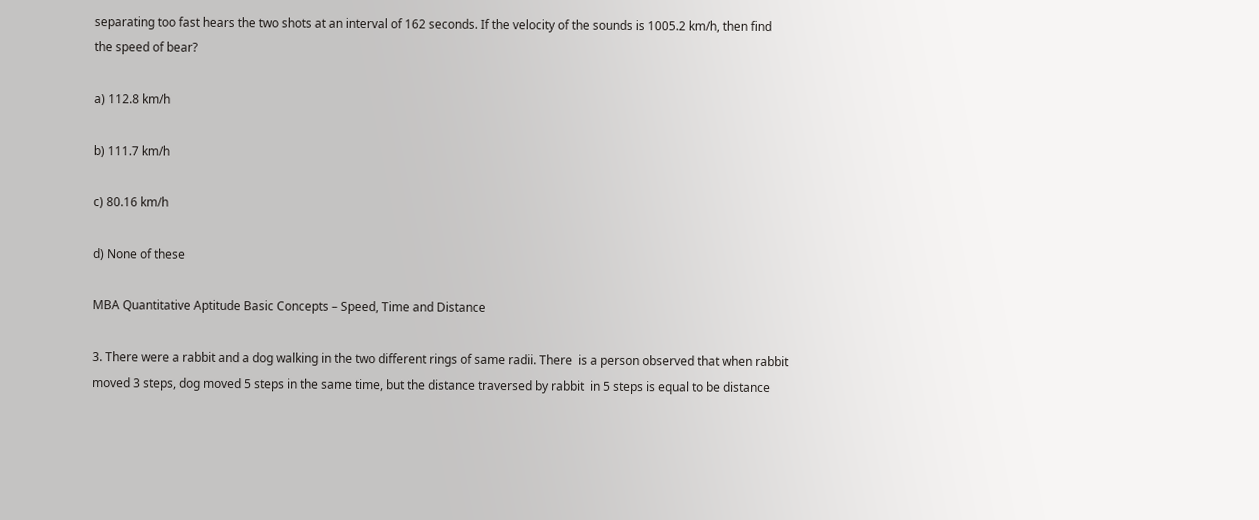separating too fast hears the two shots at an interval of 162 seconds. If the velocity of the sounds is 1005.2 km/h, then find the speed of bear?

a) 112.8 km/h

b) 111.7 km/h

c) 80.16 km/h

d) None of these

MBA Quantitative Aptitude Basic Concepts – Speed, Time and Distance

3. There were a rabbit and a dog walking in the two different rings of same radii. There  is a person observed that when rabbit moved 3 steps, dog moved 5 steps in the same time, but the distance traversed by rabbit  in 5 steps is equal to be distance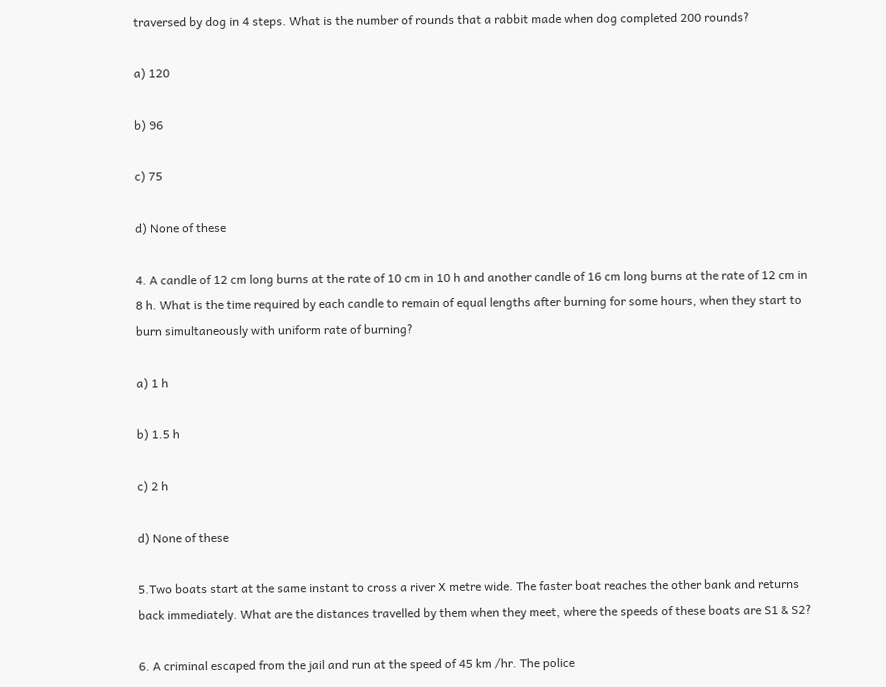traversed by dog in 4 steps. What is the number of rounds that a rabbit made when dog completed 200 rounds?

a) 120

b) 96

c) 75

d) None of these

4. A candle of 12 cm long burns at the rate of 10 cm in 10 h and another candle of 16 cm long burns at the rate of 12 cm in 8 h. What is the time required by each candle to remain of equal lengths after burning for some hours, when they start to burn simultaneously with uniform rate of burning?

a) 1 h

b) 1.5 h

c) 2 h

d) None of these

5.Two boats start at the same instant to cross a river X metre wide. The faster boat reaches the other bank and returns back immediately. What are the distances travelled by them when they meet, where the speeds of these boats are S1 & S2?

6. A criminal escaped from the jail and run at the speed of 45 km /hr. The police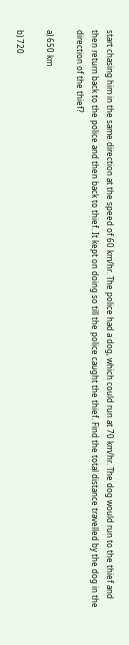start chasing him in the same direction at the speed of 60 km/hr. The police had a dog, which could run at 70 km/hr. The dog would run to the thief and then return back to the police and then back to thief. It kept on doing so till the police caught the thief. Find the total distance travelled by the dog in the direction of the thief?

a) 650 km

b) 720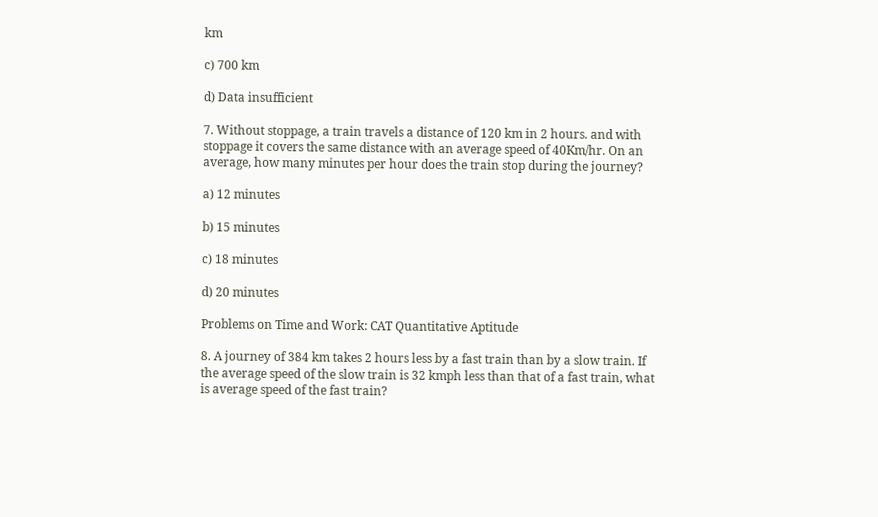km

c) 700 km

d) Data insufficient

7. Without stoppage, a train travels a distance of 120 km in 2 hours. and with stoppage it covers the same distance with an average speed of 40Km/hr. On an average, how many minutes per hour does the train stop during the journey?

a) 12 minutes

b) 15 minutes

c) 18 minutes

d) 20 minutes

Problems on Time and Work: CAT Quantitative Aptitude

8. A journey of 384 km takes 2 hours less by a fast train than by a slow train. If the average speed of the slow train is 32 kmph less than that of a fast train, what is average speed of the fast train?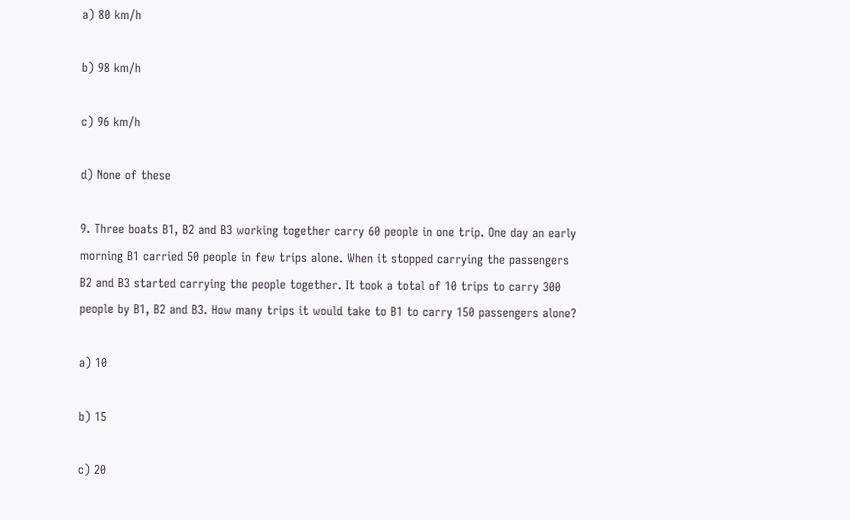a) 80 km/h

b) 98 km/h

c) 96 km/h

d) None of these

9. Three boats B1, B2 and B3 working together carry 60 people in one trip. One day an early morning B1 carried 50 people in few trips alone. When it stopped carrying the passengers B2 and B3 started carrying the people together. It took a total of 10 trips to carry 300 people by B1, B2 and B3. How many trips it would take to B1 to carry 150 passengers alone?

a) 10

b) 15

c) 20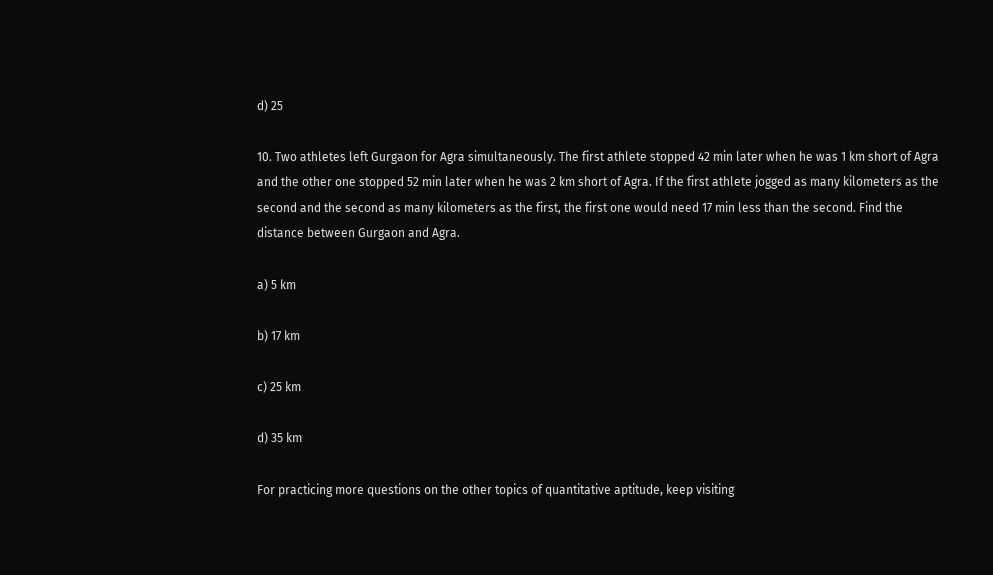d) 25

10. Two athletes left Gurgaon for Agra simultaneously. The first athlete stopped 42 min later when he was 1 km short of Agra and the other one stopped 52 min later when he was 2 km short of Agra. If the first athlete jogged as many kilometers as the second and the second as many kilometers as the first, the first one would need 17 min less than the second. Find the distance between Gurgaon and Agra.

a) 5 km

b) 17 km

c) 25 km

d) 35 km

For practicing more questions on the other topics of quantitative aptitude, keep visiting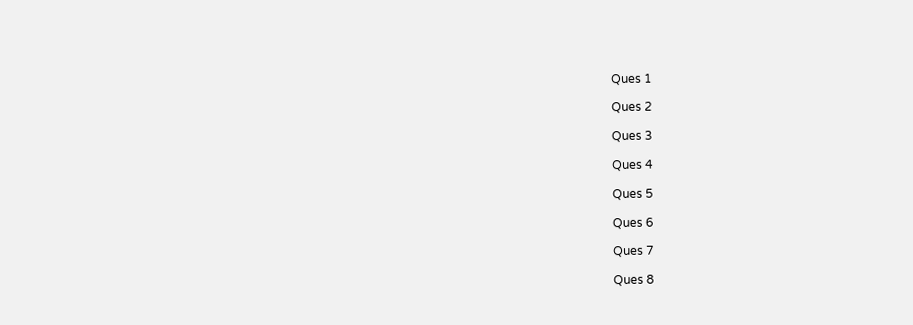Ques 1

Ques 2

Ques 3

Ques 4

Ques 5

Ques 6

Ques 7

Ques 8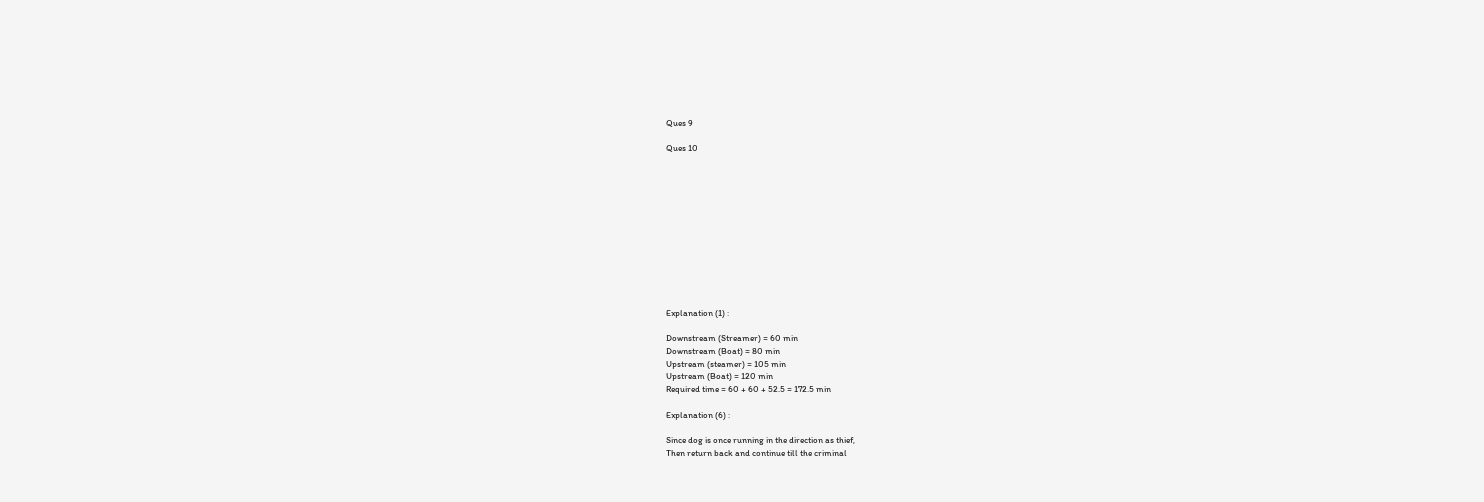Ques 9

Ques 10












Explanation (1) :

Downstream (Streamer) = 60 min
Downstream (Boat) = 80 min
Upstream (steamer) = 105 min
Upstream (Boat) = 120 min
Required time = 60 + 60 + 52.5 = 172.5 min

Explanation (6) :

Since dog is once running in the direction as thief,
Then return back and continue till the criminal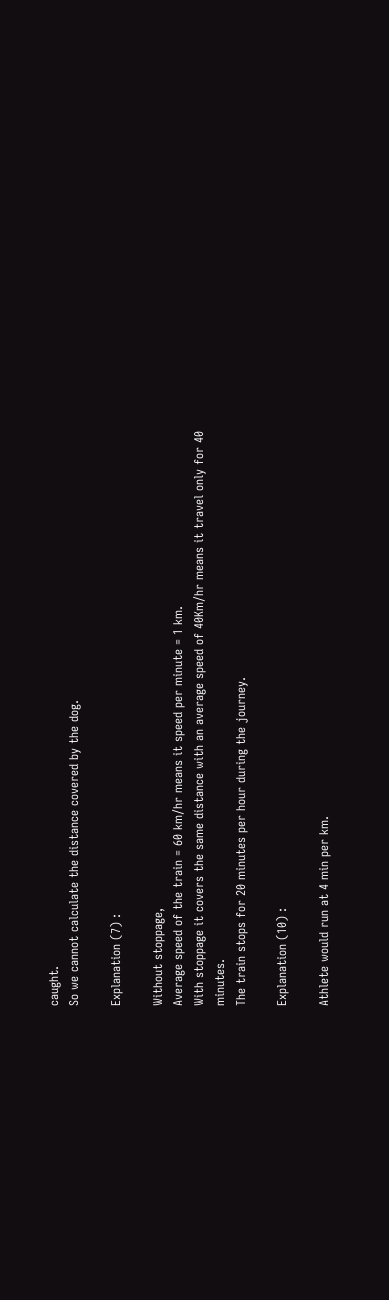caught.
So we cannot calculate the distance covered by the dog.

Explanation (7) :

Without stoppage,
Average speed of the train = 60 km/hr means it speed per minute = 1 km.
With stoppage it covers the same distance with an average speed of 40Km/hr means it travel only for 40 minutes.
The train stops for 20 minutes per hour during the journey.

Explanation (10) :

Athlete would run at 4 min per km.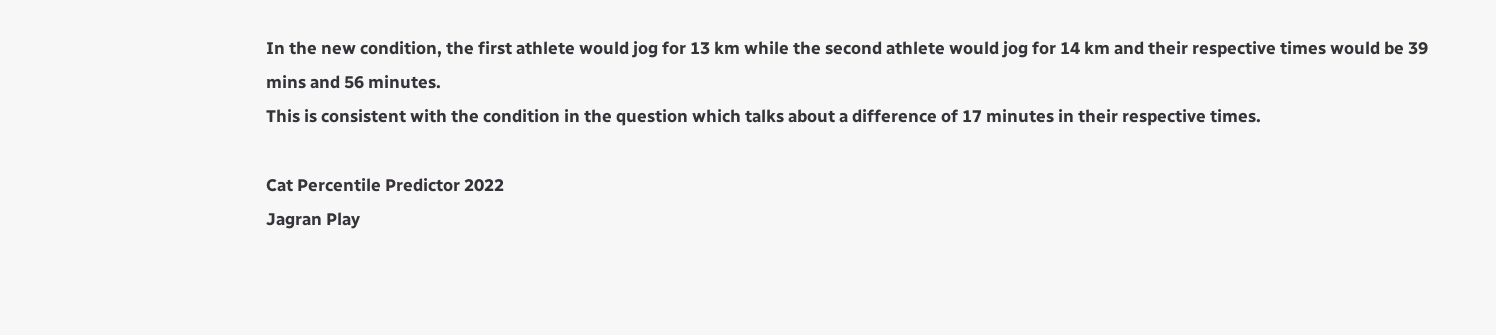In the new condition, the first athlete would jog for 13 km while the second athlete would jog for 14 km and their respective times would be 39 mins and 56 minutes.
This is consistent with the condition in the question which talks about a difference of 17 minutes in their respective times.

Cat Percentile Predictor 2022
Jagran Play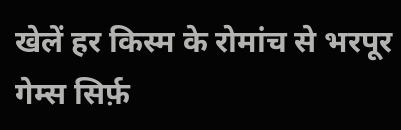खेलें हर किस्म के रोमांच से भरपूर गेम्स सिर्फ़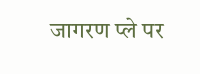जागरण प्ले पर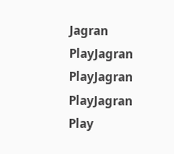Jagran PlayJagran PlayJagran PlayJagran Play